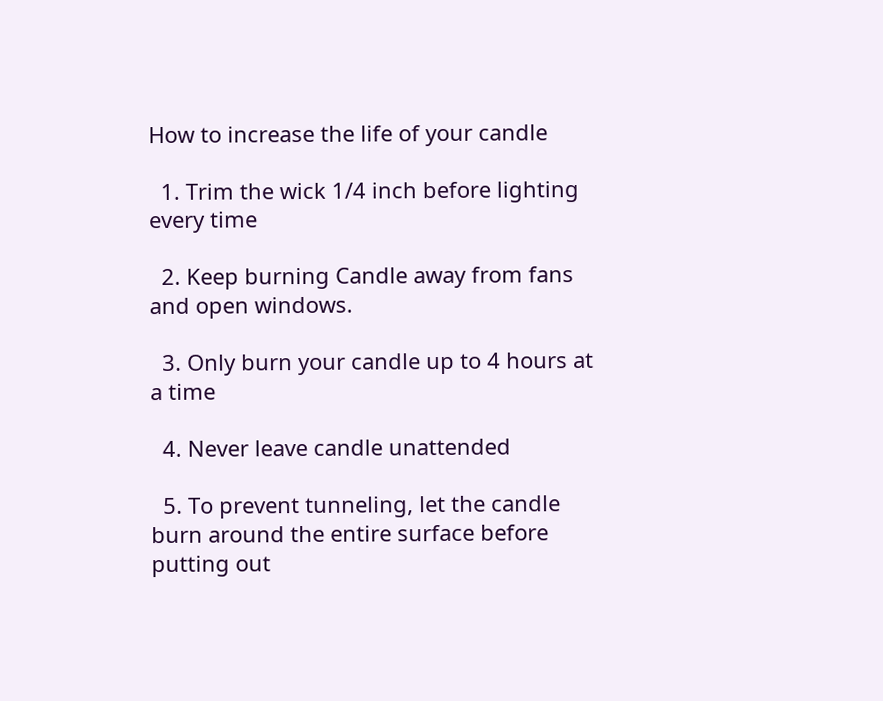How to increase the life of your candle

  1. Trim the wick 1/4 inch before lighting every time

  2. Keep burning Candle away from fans and open windows.

  3. Only burn your candle up to 4 hours at a time

  4. Never leave candle unattended

  5. To prevent tunneling, let the candle burn around the entire surface before putting out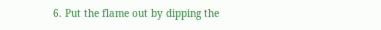6. Put the flame out by dipping the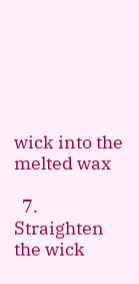wick into the melted wax

  7. Straighten the wick